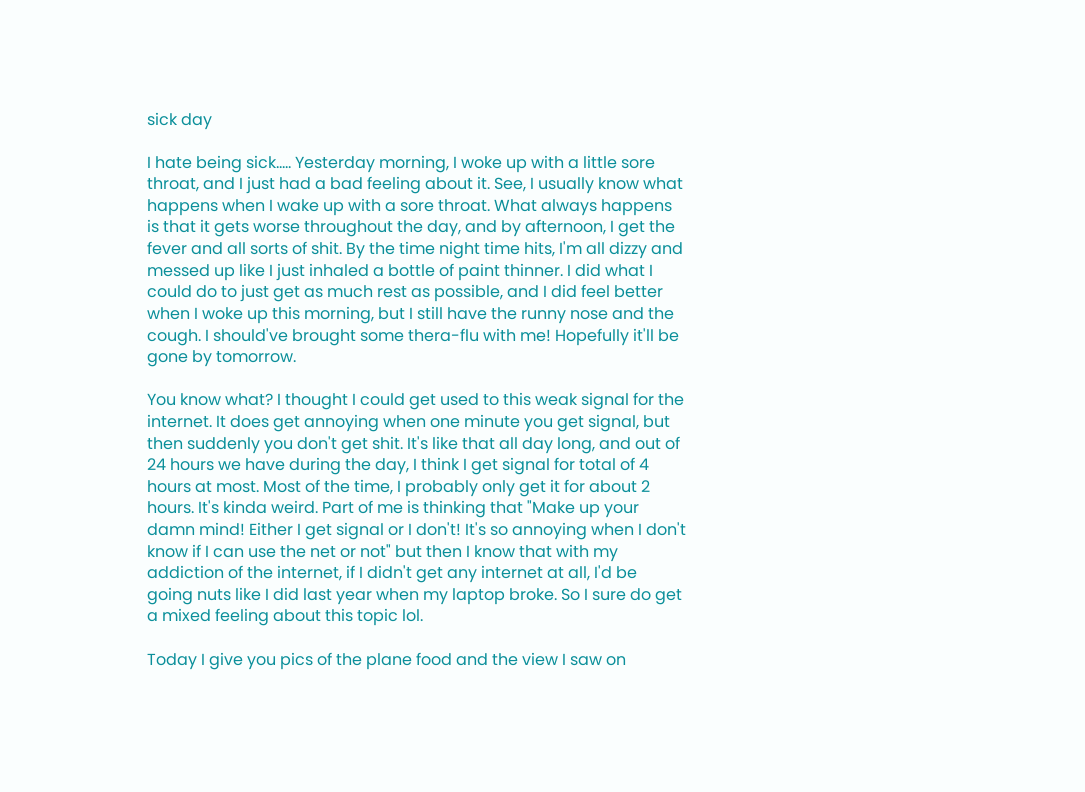sick day

I hate being sick..... Yesterday morning, I woke up with a little sore throat, and I just had a bad feeling about it. See, I usually know what happens when I wake up with a sore throat. What always happens is that it gets worse throughout the day, and by afternoon, I get the fever and all sorts of shit. By the time night time hits, I'm all dizzy and messed up like I just inhaled a bottle of paint thinner. I did what I could do to just get as much rest as possible, and I did feel better when I woke up this morning, but I still have the runny nose and the cough. I should've brought some thera-flu with me! Hopefully it'll be gone by tomorrow.

You know what? I thought I could get used to this weak signal for the internet. It does get annoying when one minute you get signal, but then suddenly you don't get shit. It's like that all day long, and out of 24 hours we have during the day, I think I get signal for total of 4 hours at most. Most of the time, I probably only get it for about 2 hours. It's kinda weird. Part of me is thinking that "Make up your damn mind! Either I get signal or I don't! It's so annoying when I don't know if I can use the net or not" but then I know that with my addiction of the internet, if I didn't get any internet at all, I'd be going nuts like I did last year when my laptop broke. So I sure do get a mixed feeling about this topic lol.

Today I give you pics of the plane food and the view I saw on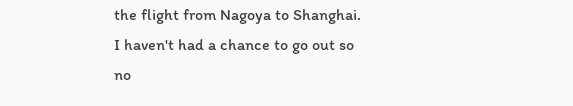the flight from Nagoya to Shanghai. I haven't had a chance to go out so no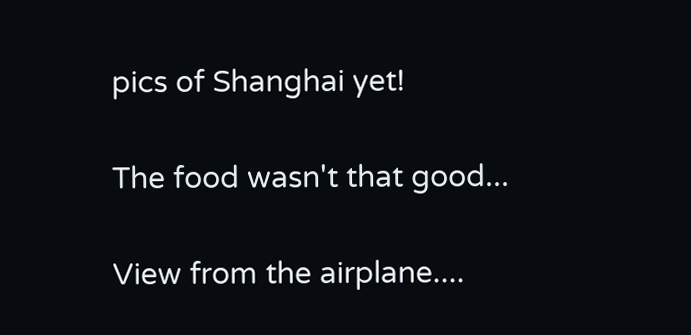pics of Shanghai yet!

The food wasn't that good...

View from the airplane....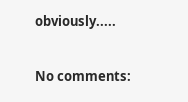obviously.....

No comments: